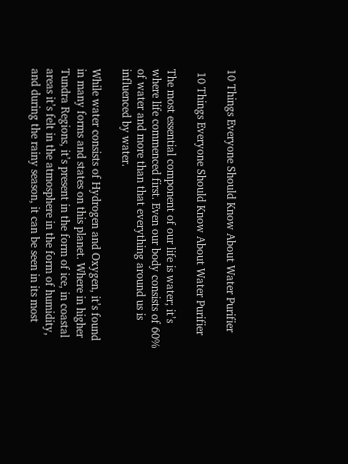10 Things Everyone Should Know About Water Purifier

 10 Things Everyone Should Know About Water Purifier

The most essential component of our life is water; it’s where life commenced first. Even our body consists of 60% of water and more than that everything around us is influenced by water.

While water consists of Hydrogen and Oxygen, it’s found in many forms and states on this planet. Where in higher Tundra Regions, it’s present in the form of ice, in coastal areas it’s felt in the atmosphere in the form of humidity, and during the rainy season, it can be seen in its most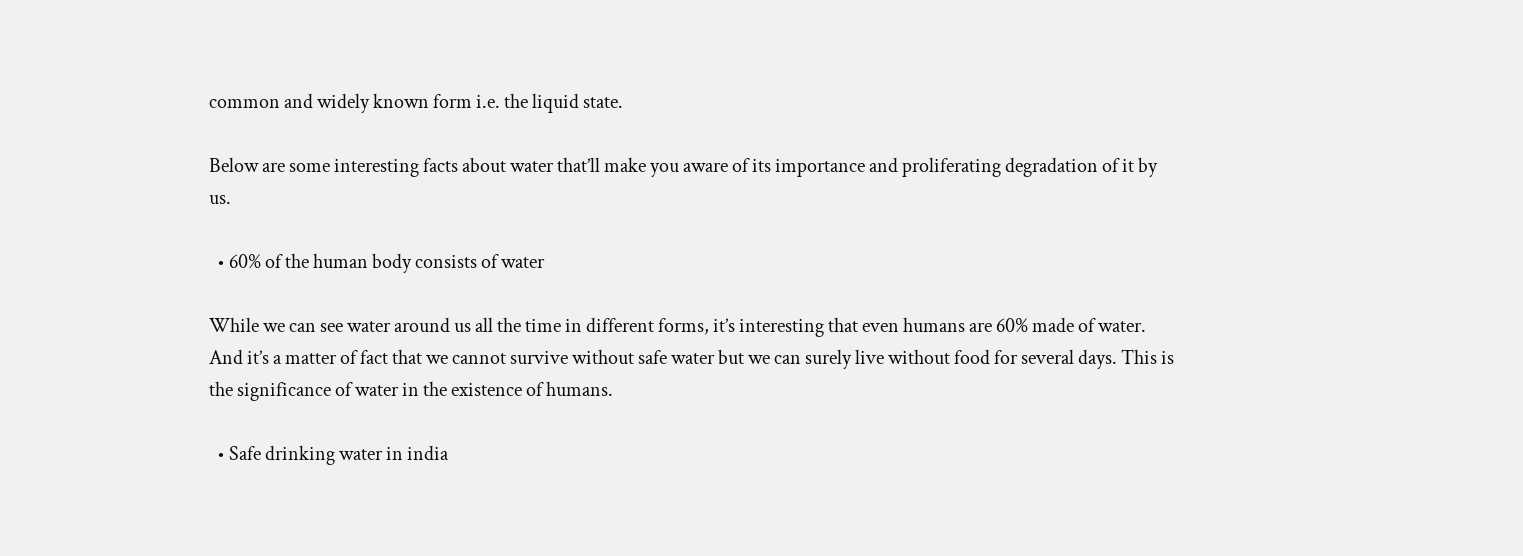common and widely known form i.e. the liquid state.

Below are some interesting facts about water that’ll make you aware of its importance and proliferating degradation of it by us.

  • 60% of the human body consists of water

While we can see water around us all the time in different forms, it’s interesting that even humans are 60% made of water.  And it’s a matter of fact that we cannot survive without safe water but we can surely live without food for several days. This is the significance of water in the existence of humans.

  • Safe drinking water in india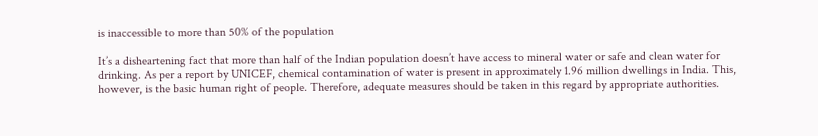is inaccessible to more than 50% of the population

It’s a disheartening fact that more than half of the Indian population doesn’t have access to mineral water or safe and clean water for drinking. As per a report by UNICEF, chemical contamination of water is present in approximately 1.96 million dwellings in India. This, however, is the basic human right of people. Therefore, adequate measures should be taken in this regard by appropriate authorities.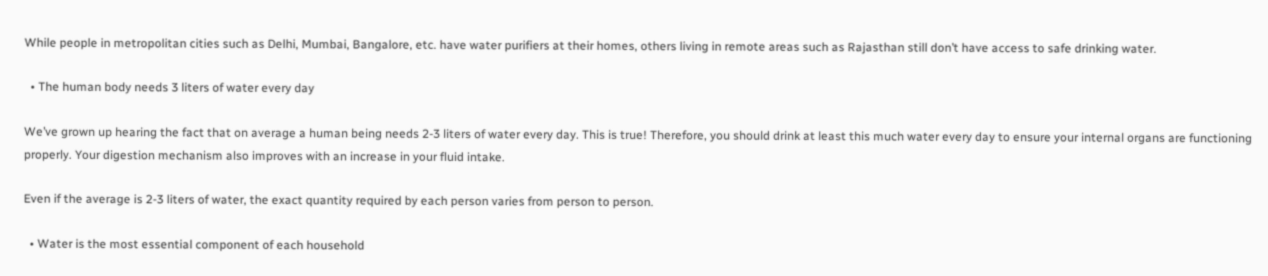While people in metropolitan cities such as Delhi, Mumbai, Bangalore, etc. have water purifiers at their homes, others living in remote areas such as Rajasthan still don’t have access to safe drinking water.

  • The human body needs 3 liters of water every day

We’ve grown up hearing the fact that on average a human being needs 2-3 liters of water every day. This is true! Therefore, you should drink at least this much water every day to ensure your internal organs are functioning properly. Your digestion mechanism also improves with an increase in your fluid intake.

Even if the average is 2-3 liters of water, the exact quantity required by each person varies from person to person.

  • Water is the most essential component of each household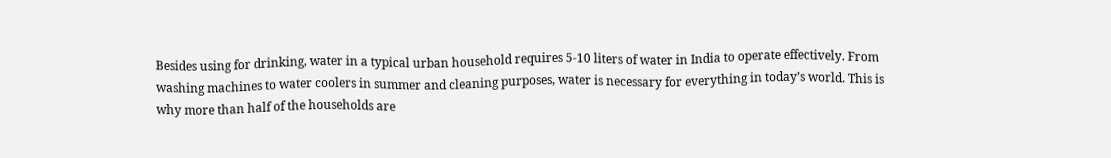Besides using for drinking, water in a typical urban household requires 5-10 liters of water in India to operate effectively. From washing machines to water coolers in summer and cleaning purposes, water is necessary for everything in today’s world. This is why more than half of the households are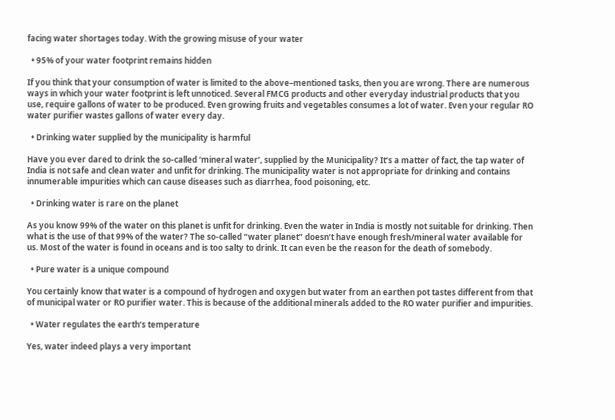facing water shortages today. With the growing misuse of your water

  • 95% of your water footprint remains hidden

If you think that your consumption of water is limited to the above–mentioned tasks, then you are wrong. There are numerous ways in which your water footprint is left unnoticed. Several FMCG products and other everyday industrial products that you use, require gallons of water to be produced. Even growing fruits and vegetables consumes a lot of water. Even your regular RO water purifier wastes gallons of water every day.

  • Drinking water supplied by the municipality is harmful

Have you ever dared to drink the so-called ‘mineral water’, supplied by the Municipality? It’s a matter of fact, the tap water of India is not safe and clean water and unfit for drinking. The municipality water is not appropriate for drinking and contains innumerable impurities which can cause diseases such as diarrhea, food poisoning, etc.

  • Drinking water is rare on the planet

As you know 99% of the water on this planet is unfit for drinking. Even the water in India is mostly not suitable for drinking. Then what is the use of that 99% of the water? The so-called “water planet” doesn’t have enough fresh/mineral water available for us. Most of the water is found in oceans and is too salty to drink. It can even be the reason for the death of somebody.

  • Pure water is a unique compound

You certainly know that water is a compound of hydrogen and oxygen but water from an earthen pot tastes different from that of municipal water or RO purifier water. This is because of the additional minerals added to the RO water purifier and impurities.

  • Water regulates the earth’s temperature

Yes, water indeed plays a very important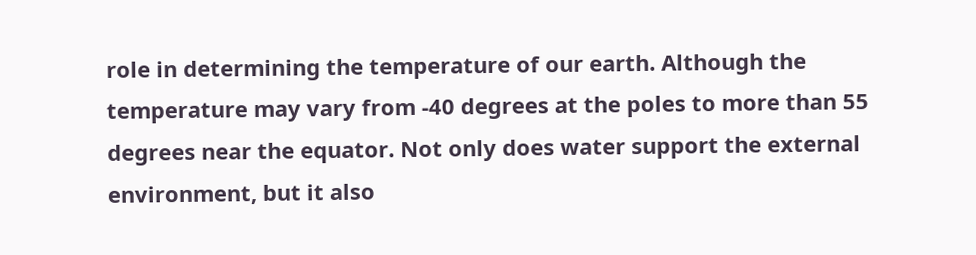role in determining the temperature of our earth. Although the temperature may vary from -40 degrees at the poles to more than 55 degrees near the equator. Not only does water support the external environment, but it also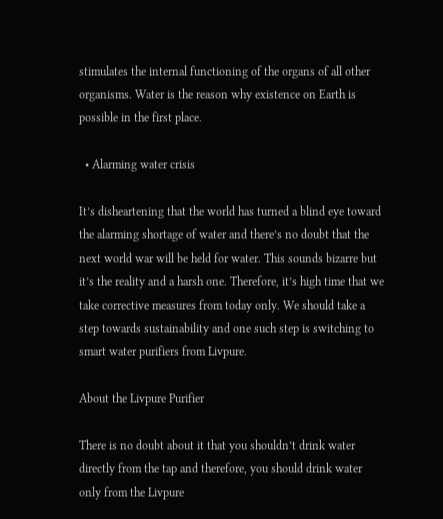stimulates the internal functioning of the organs of all other organisms. Water is the reason why existence on Earth is possible in the first place.

  • Alarming water crisis

It’s disheartening that the world has turned a blind eye toward the alarming shortage of water and there’s no doubt that the next world war will be held for water. This sounds bizarre but it’s the reality and a harsh one. Therefore, it’s high time that we take corrective measures from today only. We should take a step towards sustainability and one such step is switching to smart water purifiers from Livpure.

About the Livpure Purifier

There is no doubt about it that you shouldn’t drink water directly from the tap and therefore, you should drink water only from the Livpure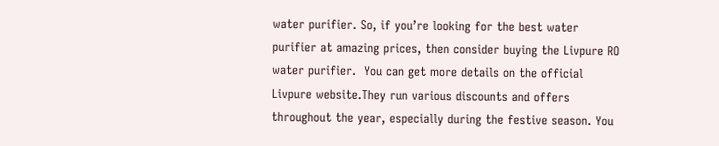water purifier. So, if you’re looking for the best water purifier at amazing prices, then consider buying the Livpure RO water purifier.  You can get more details on the official Livpure website.They run various discounts and offers throughout the year, especially during the festive season. You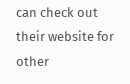can check out their website for other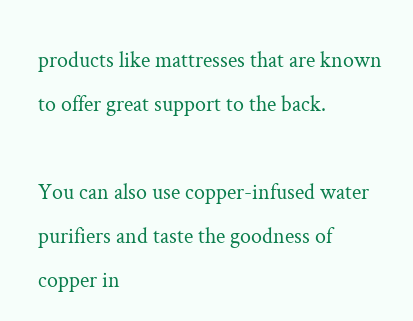products like mattresses that are known to offer great support to the back.

You can also use copper-infused water purifiers and taste the goodness of copper in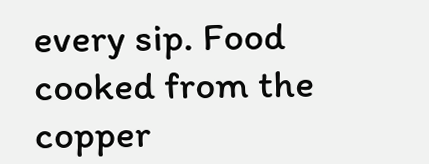every sip. Food cooked from the copper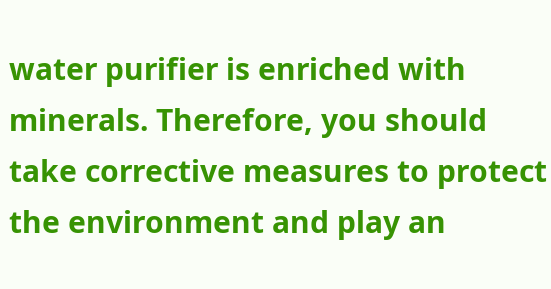water purifier is enriched with minerals. Therefore, you should take corrective measures to protect the environment and play an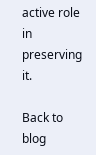active role in preserving it.

Back to blog